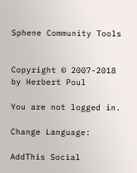Sphene Community Tools


Copyright © 2007-2018 by Herbert Poul

You are not logged in.

Change Language:

AddThis Social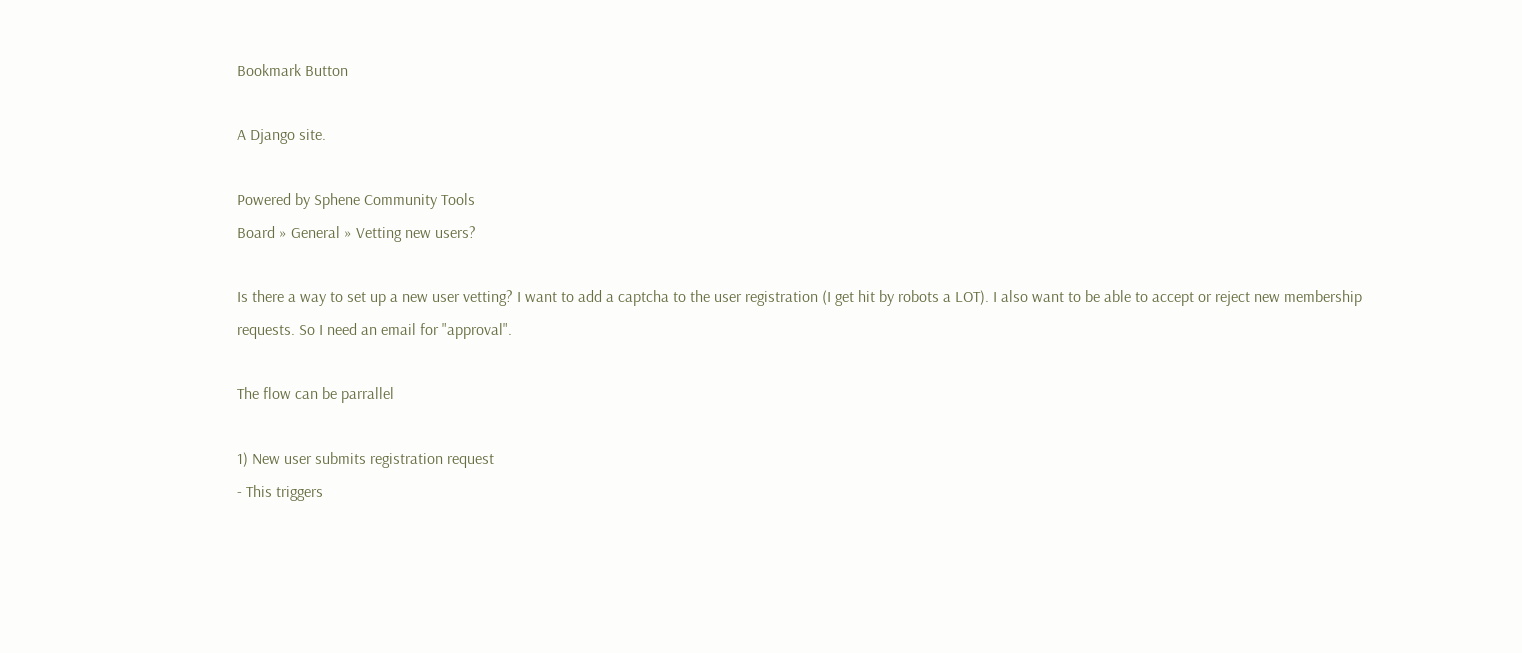Bookmark Button

A Django site.

Powered by Sphene Community Tools
Board » General » Vetting new users?

Is there a way to set up a new user vetting? I want to add a captcha to the user registration (I get hit by robots a LOT). I also want to be able to accept or reject new membership requests. So I need an email for "approval".

The flow can be parrallel

1) New user submits registration request
- This triggers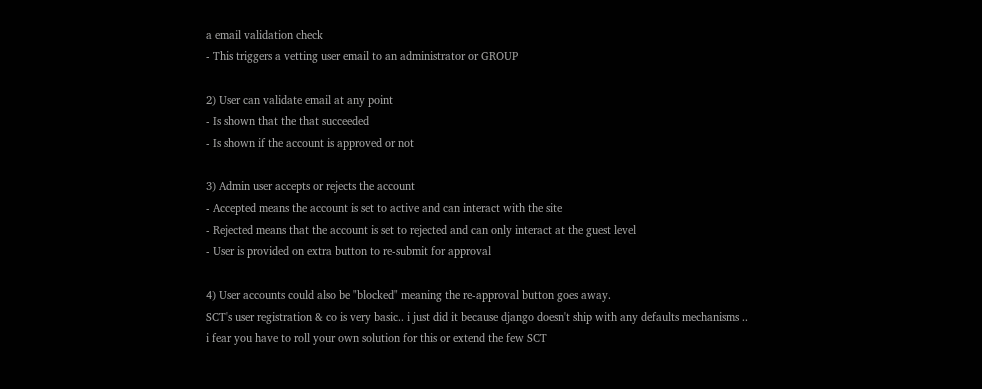a email validation check
- This triggers a vetting user email to an administrator or GROUP

2) User can validate email at any point
- Is shown that the that succeeded
- Is shown if the account is approved or not

3) Admin user accepts or rejects the account
- Accepted means the account is set to active and can interact with the site
- Rejected means that the account is set to rejected and can only interact at the guest level
- User is provided on extra button to re-submit for approval

4) User accounts could also be "blocked" meaning the re-approval button goes away.
SCT's user registration & co is very basic.. i just did it because django doesn't ship with any defaults mechanisms ..
i fear you have to roll your own solution for this or extend the few SCT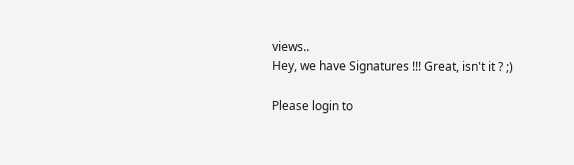views..
Hey, we have Signatures !!! Great, isn't it ? ;)

Please login to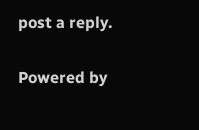post a reply.

Powered by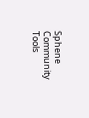Sphene Community Tools